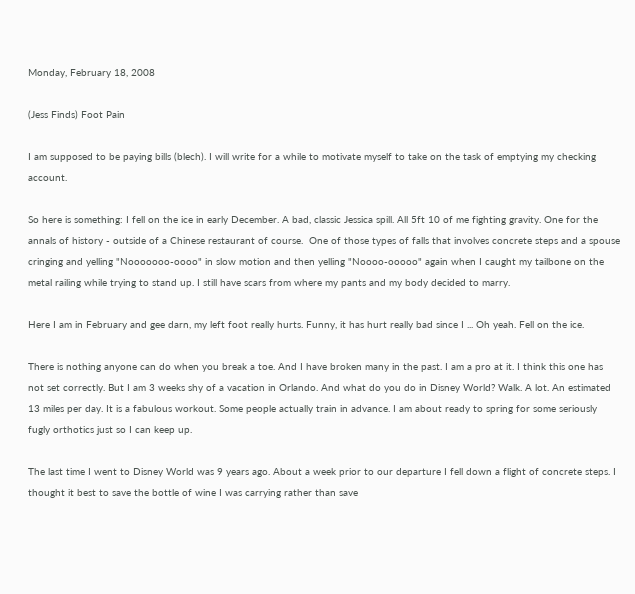Monday, February 18, 2008

(Jess Finds) Foot Pain

I am supposed to be paying bills (blech). I will write for a while to motivate myself to take on the task of emptying my checking account.

So here is something: I fell on the ice in early December. A bad, classic Jessica spill. All 5ft 10 of me fighting gravity. One for the annals of history - outside of a Chinese restaurant of course.  One of those types of falls that involves concrete steps and a spouse cringing and yelling "Nooooooo-oooo" in slow motion and then yelling "Noooo-ooooo" again when I caught my tailbone on the metal railing while trying to stand up. I still have scars from where my pants and my body decided to marry.

Here I am in February and gee darn, my left foot really hurts. Funny, it has hurt really bad since I ... Oh yeah. Fell on the ice.

There is nothing anyone can do when you break a toe. And I have broken many in the past. I am a pro at it. I think this one has not set correctly. But I am 3 weeks shy of a vacation in Orlando. And what do you do in Disney World? Walk. A lot. An estimated 13 miles per day. It is a fabulous workout. Some people actually train in advance. I am about ready to spring for some seriously fugly orthotics just so I can keep up.

The last time I went to Disney World was 9 years ago. About a week prior to our departure I fell down a flight of concrete steps. I thought it best to save the bottle of wine I was carrying rather than save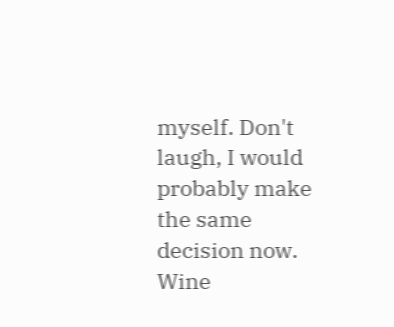myself. Don't laugh, I would probably make the same decision now. Wine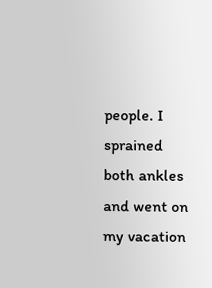people. I sprained both ankles and went on my vacation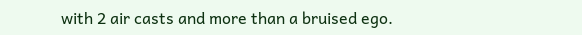with 2 air casts and more than a bruised ego.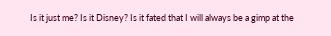Is it just me? Is it Disney? Is it fated that I will always be a gimp at the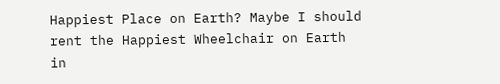Happiest Place on Earth? Maybe I should rent the Happiest Wheelchair on Earth in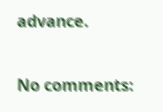advance.

No comments: